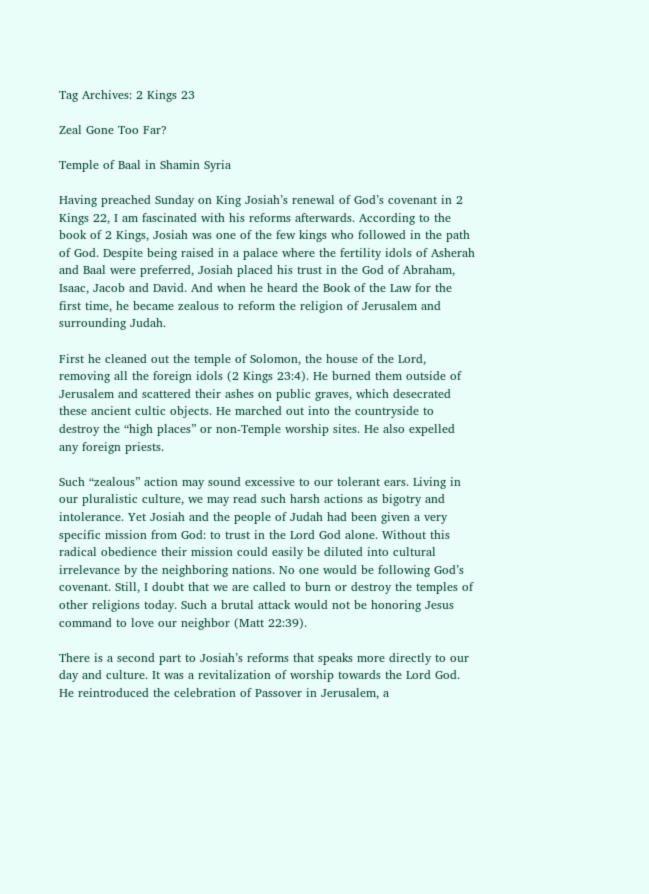Tag Archives: 2 Kings 23

Zeal Gone Too Far?

Temple of Baal in Shamin Syria

Having preached Sunday on King Josiah’s renewal of God’s covenant in 2 Kings 22, I am fascinated with his reforms afterwards. According to the book of 2 Kings, Josiah was one of the few kings who followed in the path of God. Despite being raised in a palace where the fertility idols of Asherah and Baal were preferred, Josiah placed his trust in the God of Abraham, Isaac, Jacob and David. And when he heard the Book of the Law for the first time, he became zealous to reform the religion of Jerusalem and surrounding Judah.

First he cleaned out the temple of Solomon, the house of the Lord, removing all the foreign idols (2 Kings 23:4). He burned them outside of Jerusalem and scattered their ashes on public graves, which desecrated these ancient cultic objects. He marched out into the countryside to destroy the “high places” or non-Temple worship sites. He also expelled any foreign priests.

Such “zealous” action may sound excessive to our tolerant ears. Living in our pluralistic culture, we may read such harsh actions as bigotry and intolerance. Yet Josiah and the people of Judah had been given a very specific mission from God: to trust in the Lord God alone. Without this radical obedience their mission could easily be diluted into cultural irrelevance by the neighboring nations. No one would be following God’s covenant. Still, I doubt that we are called to burn or destroy the temples of other religions today. Such a brutal attack would not be honoring Jesus command to love our neighbor (Matt 22:39).

There is a second part to Josiah’s reforms that speaks more directly to our day and culture. It was a revitalization of worship towards the Lord God. He reintroduced the celebration of Passover in Jerusalem, a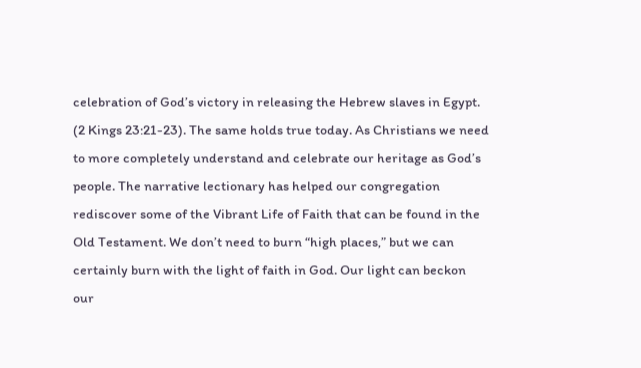celebration of God’s victory in releasing the Hebrew slaves in Egypt. (2 Kings 23:21-23). The same holds true today. As Christians we need to more completely understand and celebrate our heritage as God’s people. The narrative lectionary has helped our congregation rediscover some of the Vibrant Life of Faith that can be found in the Old Testament. We don’t need to burn “high places,” but we can certainly burn with the light of faith in God. Our light can beckon our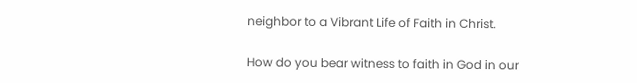neighbor to a Vibrant Life of Faith in Christ.

How do you bear witness to faith in God in our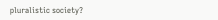pluralistic society?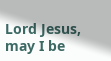Lord Jesus, may I be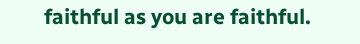faithful as you are faithful.